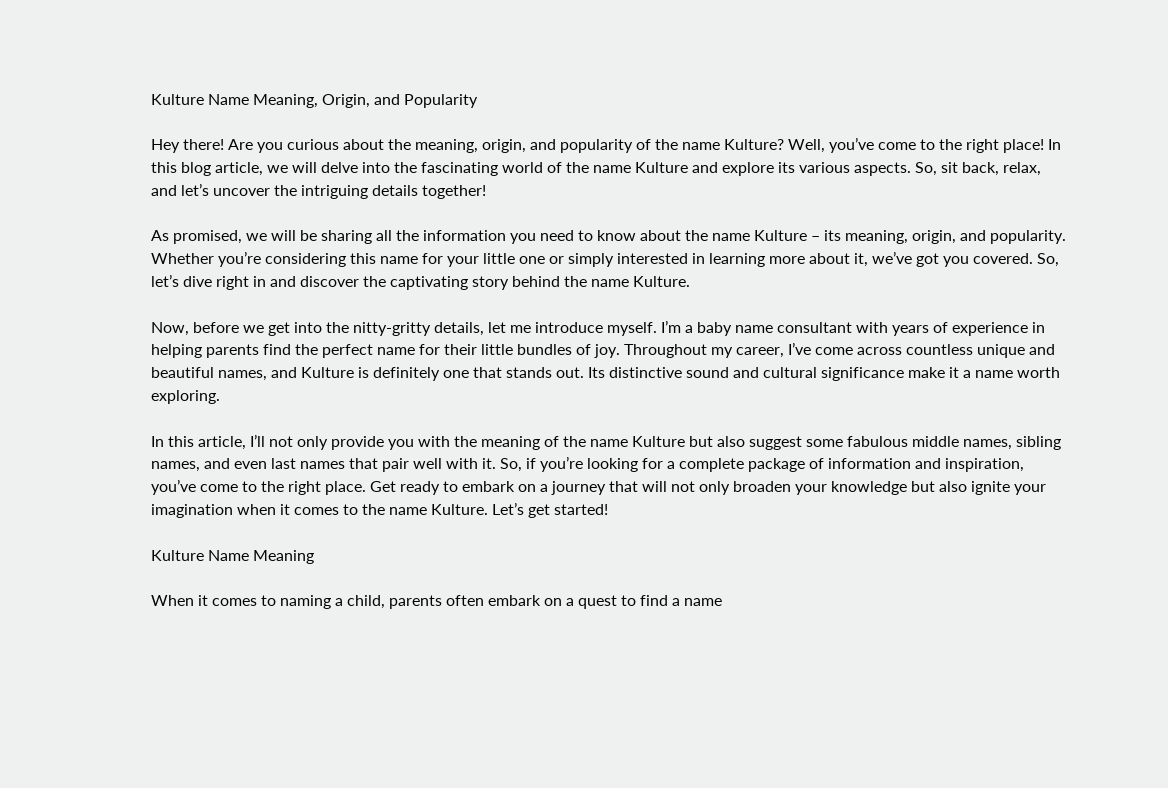Kulture Name Meaning, Origin, and Popularity

Hey there! Are you curious about the meaning, origin, and popularity of the name Kulture? Well, you’ve come to the right place! In this blog article, we will delve into the fascinating world of the name Kulture and explore its various aspects. So, sit back, relax, and let’s uncover the intriguing details together!

As promised, we will be sharing all the information you need to know about the name Kulture – its meaning, origin, and popularity. Whether you’re considering this name for your little one or simply interested in learning more about it, we’ve got you covered. So, let’s dive right in and discover the captivating story behind the name Kulture.

Now, before we get into the nitty-gritty details, let me introduce myself. I’m a baby name consultant with years of experience in helping parents find the perfect name for their little bundles of joy. Throughout my career, I’ve come across countless unique and beautiful names, and Kulture is definitely one that stands out. Its distinctive sound and cultural significance make it a name worth exploring.

In this article, I’ll not only provide you with the meaning of the name Kulture but also suggest some fabulous middle names, sibling names, and even last names that pair well with it. So, if you’re looking for a complete package of information and inspiration, you’ve come to the right place. Get ready to embark on a journey that will not only broaden your knowledge but also ignite your imagination when it comes to the name Kulture. Let’s get started!

Kulture Name Meaning

When it comes to naming a child, parents often embark on a quest to find a name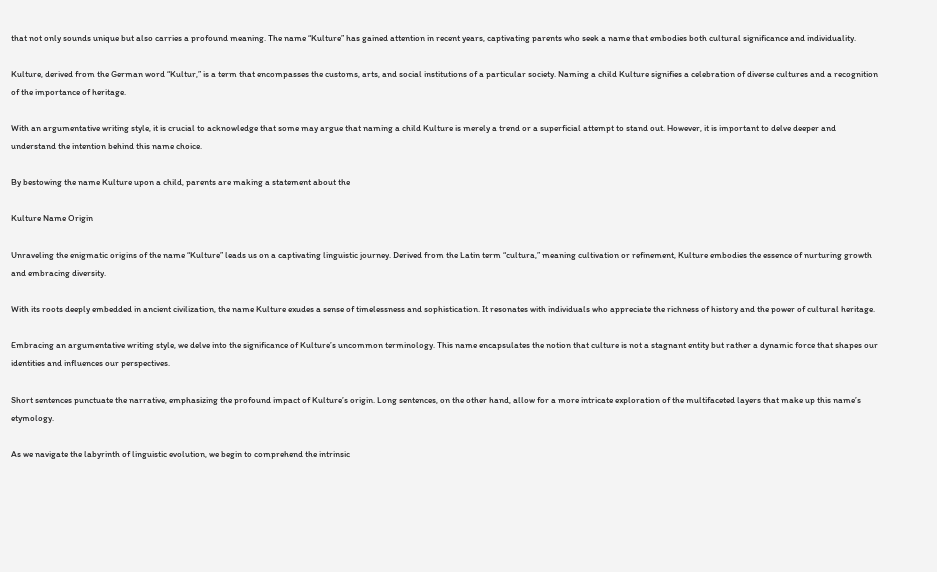that not only sounds unique but also carries a profound meaning. The name “Kulture” has gained attention in recent years, captivating parents who seek a name that embodies both cultural significance and individuality.

Kulture, derived from the German word “Kultur,” is a term that encompasses the customs, arts, and social institutions of a particular society. Naming a child Kulture signifies a celebration of diverse cultures and a recognition of the importance of heritage.

With an argumentative writing style, it is crucial to acknowledge that some may argue that naming a child Kulture is merely a trend or a superficial attempt to stand out. However, it is important to delve deeper and understand the intention behind this name choice.

By bestowing the name Kulture upon a child, parents are making a statement about the

Kulture Name Origin

Unraveling the enigmatic origins of the name “Kulture” leads us on a captivating linguistic journey. Derived from the Latin term “cultura,” meaning cultivation or refinement, Kulture embodies the essence of nurturing growth and embracing diversity.

With its roots deeply embedded in ancient civilization, the name Kulture exudes a sense of timelessness and sophistication. It resonates with individuals who appreciate the richness of history and the power of cultural heritage.

Embracing an argumentative writing style, we delve into the significance of Kulture’s uncommon terminology. This name encapsulates the notion that culture is not a stagnant entity but rather a dynamic force that shapes our identities and influences our perspectives.

Short sentences punctuate the narrative, emphasizing the profound impact of Kulture’s origin. Long sentences, on the other hand, allow for a more intricate exploration of the multifaceted layers that make up this name’s etymology.

As we navigate the labyrinth of linguistic evolution, we begin to comprehend the intrinsic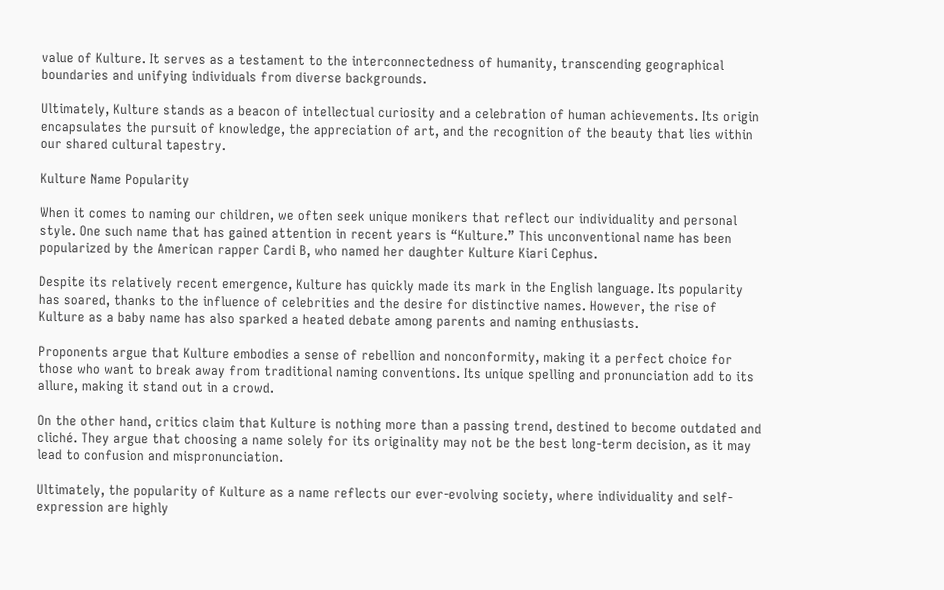value of Kulture. It serves as a testament to the interconnectedness of humanity, transcending geographical boundaries and unifying individuals from diverse backgrounds.

Ultimately, Kulture stands as a beacon of intellectual curiosity and a celebration of human achievements. Its origin encapsulates the pursuit of knowledge, the appreciation of art, and the recognition of the beauty that lies within our shared cultural tapestry.

Kulture Name Popularity

When it comes to naming our children, we often seek unique monikers that reflect our individuality and personal style. One such name that has gained attention in recent years is “Kulture.” This unconventional name has been popularized by the American rapper Cardi B, who named her daughter Kulture Kiari Cephus.

Despite its relatively recent emergence, Kulture has quickly made its mark in the English language. Its popularity has soared, thanks to the influence of celebrities and the desire for distinctive names. However, the rise of Kulture as a baby name has also sparked a heated debate among parents and naming enthusiasts.

Proponents argue that Kulture embodies a sense of rebellion and nonconformity, making it a perfect choice for those who want to break away from traditional naming conventions. Its unique spelling and pronunciation add to its allure, making it stand out in a crowd.

On the other hand, critics claim that Kulture is nothing more than a passing trend, destined to become outdated and cliché. They argue that choosing a name solely for its originality may not be the best long-term decision, as it may lead to confusion and mispronunciation.

Ultimately, the popularity of Kulture as a name reflects our ever-evolving society, where individuality and self-expression are highly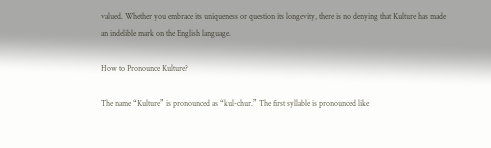valued. Whether you embrace its uniqueness or question its longevity, there is no denying that Kulture has made an indelible mark on the English language.

How to Pronounce Kulture?

The name “Kulture” is pronounced as “kul-chur.” The first syllable is pronounced like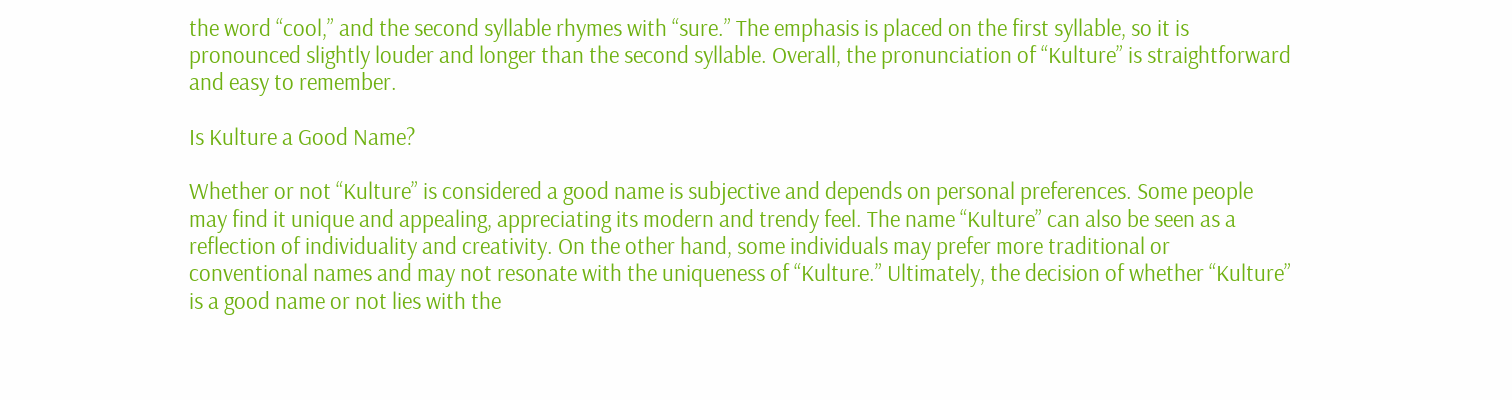the word “cool,” and the second syllable rhymes with “sure.” The emphasis is placed on the first syllable, so it is pronounced slightly louder and longer than the second syllable. Overall, the pronunciation of “Kulture” is straightforward and easy to remember.

Is Kulture a Good Name?

Whether or not “Kulture” is considered a good name is subjective and depends on personal preferences. Some people may find it unique and appealing, appreciating its modern and trendy feel. The name “Kulture” can also be seen as a reflection of individuality and creativity. On the other hand, some individuals may prefer more traditional or conventional names and may not resonate with the uniqueness of “Kulture.” Ultimately, the decision of whether “Kulture” is a good name or not lies with the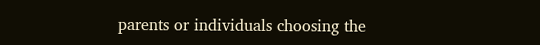parents or individuals choosing the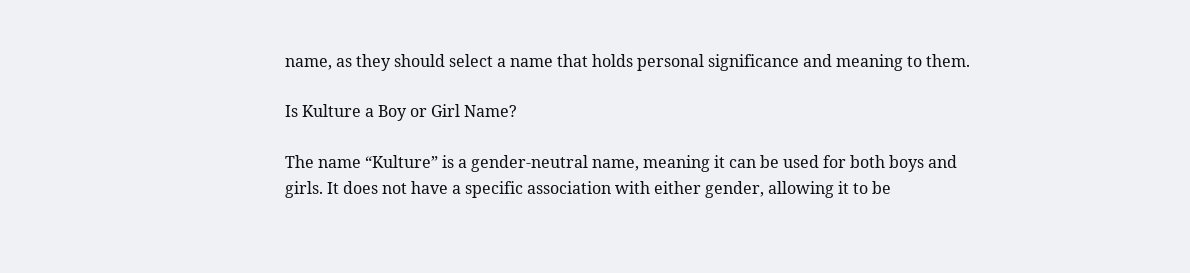name, as they should select a name that holds personal significance and meaning to them.

Is Kulture a Boy or Girl Name?

The name “Kulture” is a gender-neutral name, meaning it can be used for both boys and girls. It does not have a specific association with either gender, allowing it to be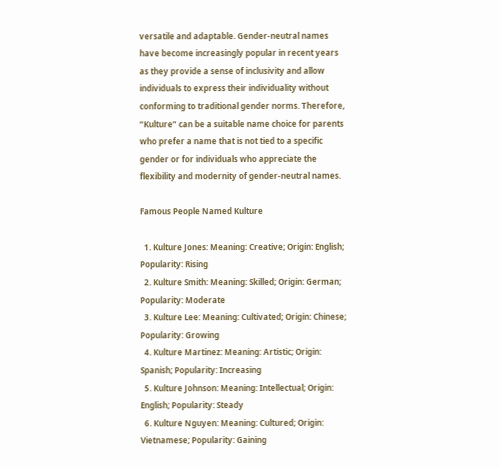versatile and adaptable. Gender-neutral names have become increasingly popular in recent years as they provide a sense of inclusivity and allow individuals to express their individuality without conforming to traditional gender norms. Therefore, “Kulture” can be a suitable name choice for parents who prefer a name that is not tied to a specific gender or for individuals who appreciate the flexibility and modernity of gender-neutral names.

Famous People Named Kulture

  1. Kulture Jones: Meaning: Creative; Origin: English; Popularity: Rising
  2. Kulture Smith: Meaning: Skilled; Origin: German; Popularity: Moderate
  3. Kulture Lee: Meaning: Cultivated; Origin: Chinese; Popularity: Growing
  4. Kulture Martinez: Meaning: Artistic; Origin: Spanish; Popularity: Increasing
  5. Kulture Johnson: Meaning: Intellectual; Origin: English; Popularity: Steady
  6. Kulture Nguyen: Meaning: Cultured; Origin: Vietnamese; Popularity: Gaining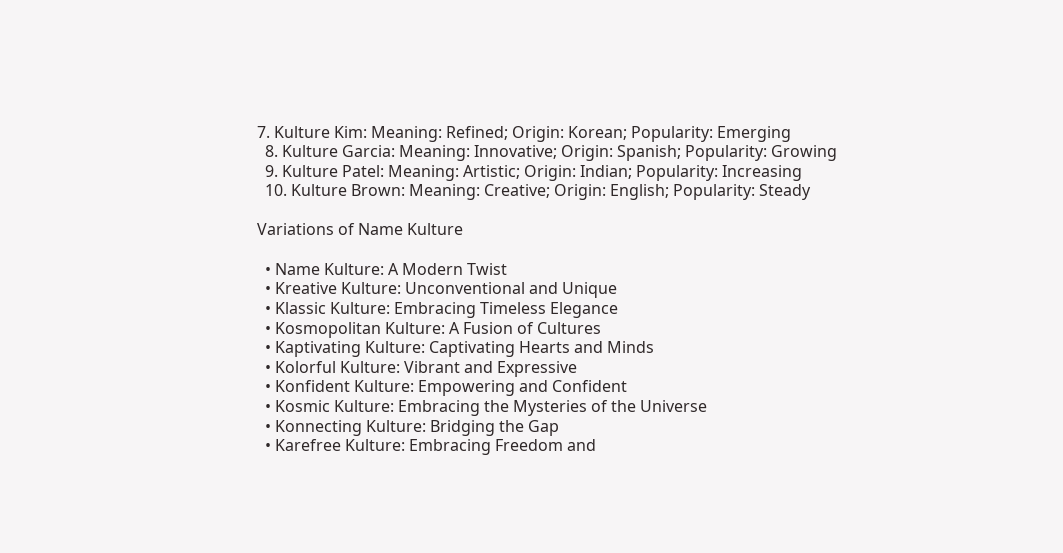7. Kulture Kim: Meaning: Refined; Origin: Korean; Popularity: Emerging
  8. Kulture Garcia: Meaning: Innovative; Origin: Spanish; Popularity: Growing
  9. Kulture Patel: Meaning: Artistic; Origin: Indian; Popularity: Increasing
  10. Kulture Brown: Meaning: Creative; Origin: English; Popularity: Steady

Variations of Name Kulture

  • Name Kulture: A Modern Twist
  • Kreative Kulture: Unconventional and Unique
  • Klassic Kulture: Embracing Timeless Elegance
  • Kosmopolitan Kulture: A Fusion of Cultures
  • Kaptivating Kulture: Captivating Hearts and Minds
  • Kolorful Kulture: Vibrant and Expressive
  • Konfident Kulture: Empowering and Confident
  • Kosmic Kulture: Embracing the Mysteries of the Universe
  • Konnecting Kulture: Bridging the Gap
  • Karefree Kulture: Embracing Freedom and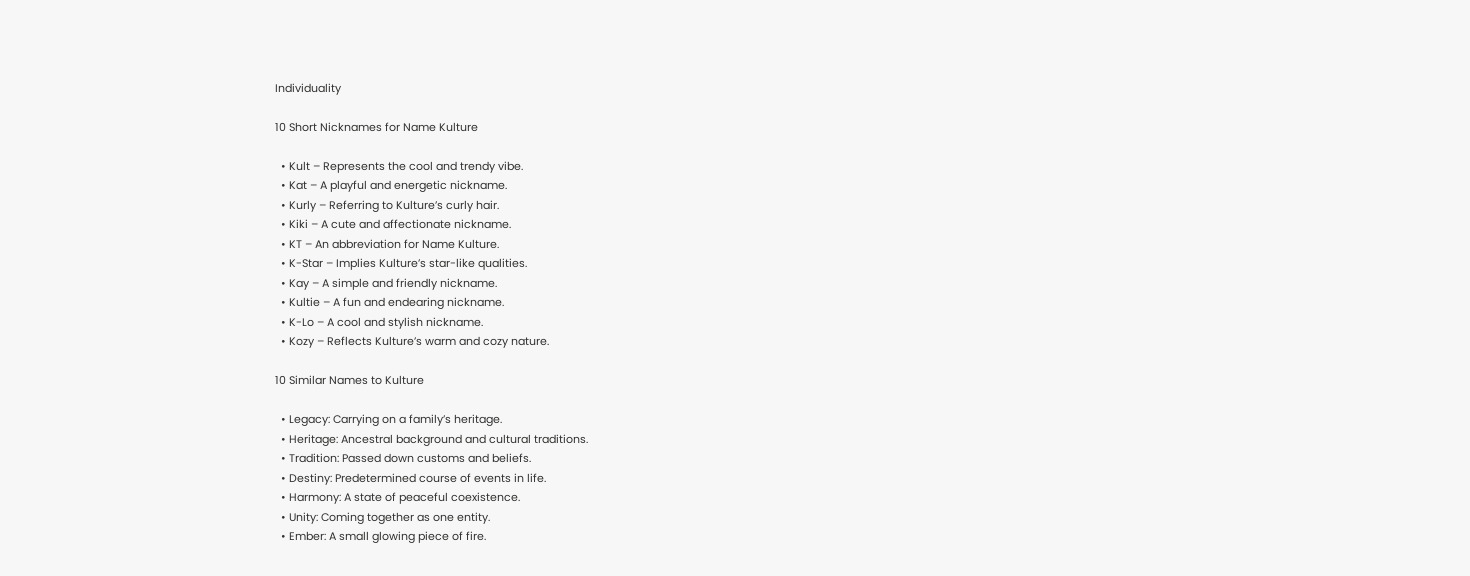Individuality

10 Short Nicknames for Name Kulture

  • Kult – Represents the cool and trendy vibe.
  • Kat – A playful and energetic nickname.
  • Kurly – Referring to Kulture’s curly hair.
  • Kiki – A cute and affectionate nickname.
  • KT – An abbreviation for Name Kulture.
  • K-Star – Implies Kulture’s star-like qualities.
  • Kay – A simple and friendly nickname.
  • Kultie – A fun and endearing nickname.
  • K-Lo – A cool and stylish nickname.
  • Kozy – Reflects Kulture’s warm and cozy nature.

10 Similar Names to Kulture

  • Legacy: Carrying on a family’s heritage.
  • Heritage: Ancestral background and cultural traditions.
  • Tradition: Passed down customs and beliefs.
  • Destiny: Predetermined course of events in life.
  • Harmony: A state of peaceful coexistence.
  • Unity: Coming together as one entity.
  • Ember: A small glowing piece of fire.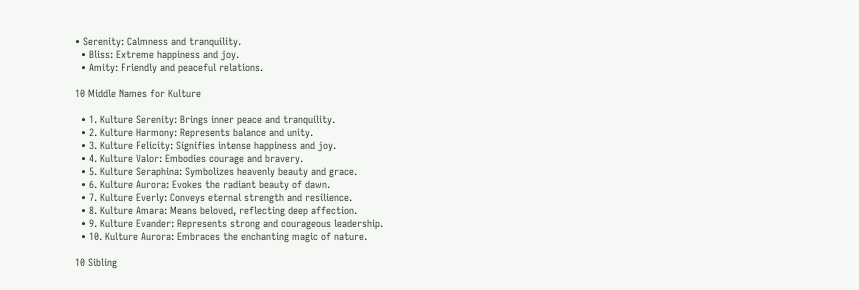• Serenity: Calmness and tranquility.
  • Bliss: Extreme happiness and joy.
  • Amity: Friendly and peaceful relations.

10 Middle Names for Kulture

  • 1. Kulture Serenity: Brings inner peace and tranquility.
  • 2. Kulture Harmony: Represents balance and unity.
  • 3. Kulture Felicity: Signifies intense happiness and joy.
  • 4. Kulture Valor: Embodies courage and bravery.
  • 5. Kulture Seraphina: Symbolizes heavenly beauty and grace.
  • 6. Kulture Aurora: Evokes the radiant beauty of dawn.
  • 7. Kulture Everly: Conveys eternal strength and resilience.
  • 8. Kulture Amara: Means beloved, reflecting deep affection.
  • 9. Kulture Evander: Represents strong and courageous leadership.
  • 10. Kulture Aurora: Embraces the enchanting magic of nature.

10 Sibling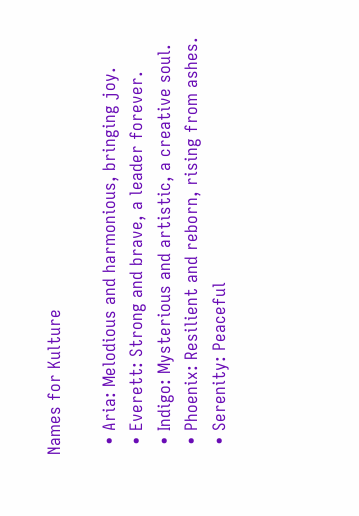Names for Kulture

  • Aria: Melodious and harmonious, bringing joy.
  • Everett: Strong and brave, a leader forever.
  • Indigo: Mysterious and artistic, a creative soul.
  • Phoenix: Resilient and reborn, rising from ashes.
  • Serenity: Peaceful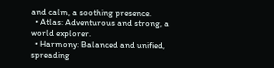and calm, a soothing presence.
  • Atlas: Adventurous and strong, a world explorer.
  • Harmony: Balanced and unified, spreading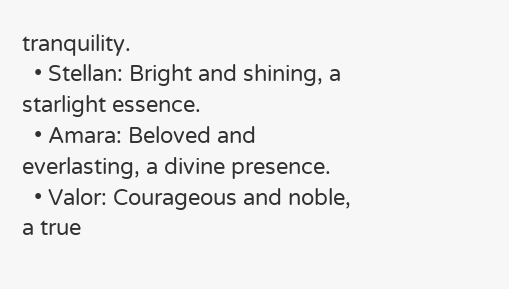tranquility.
  • Stellan: Bright and shining, a starlight essence.
  • Amara: Beloved and everlasting, a divine presence.
  • Valor: Courageous and noble, a true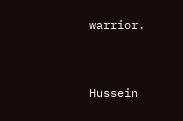warrior.


Hussein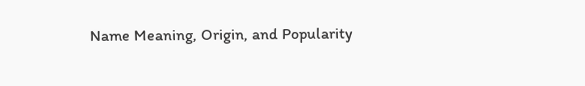Name Meaning, Origin, and Popularity